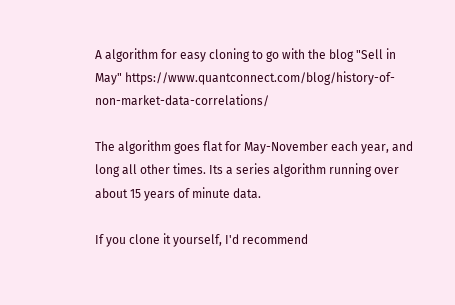A algorithm for easy cloning to go with the blog "Sell in May" https://www.quantconnect.com/blog/history-of-non-market-data-correlations/

The algorithm goes flat for May-November each year, and long all other times. Its a series algorithm running over about 15 years of minute data.

If you clone it yourself, I'd recommend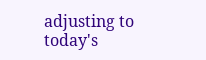adjusting to today's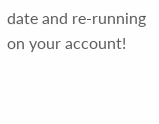date and re-running on your account!